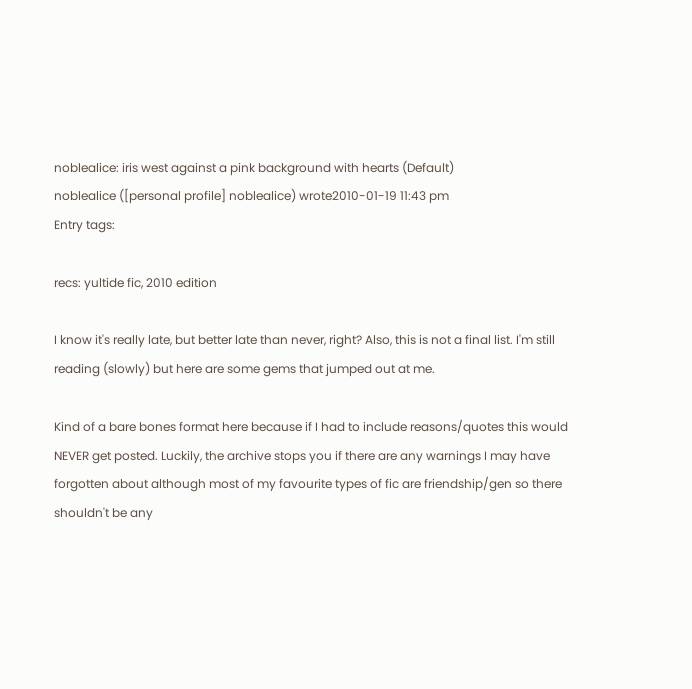noblealice: iris west against a pink background with hearts (Default)
noblealice ([personal profile] noblealice) wrote2010-01-19 11:43 pm
Entry tags:

recs: yultide fic, 2010 edition

I know it's really late, but better late than never, right? Also, this is not a final list. I'm still reading (slowly) but here are some gems that jumped out at me.

Kind of a bare bones format here because if I had to include reasons/quotes this would NEVER get posted. Luckily, the archive stops you if there are any warnings I may have forgotten about although most of my favourite types of fic are friendship/gen so there shouldn't be any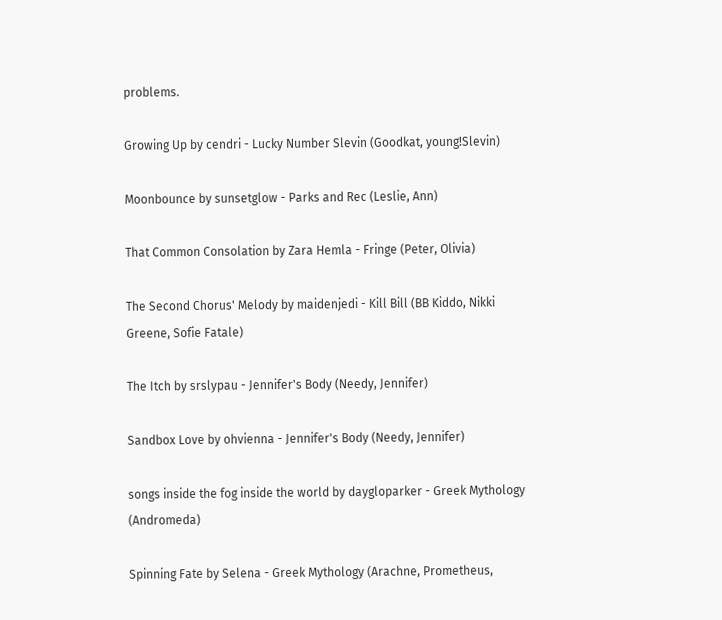problems.

Growing Up by cendri - Lucky Number Slevin (Goodkat, young!Slevin)

Moonbounce by sunsetglow - Parks and Rec (Leslie, Ann)

That Common Consolation by Zara Hemla - Fringe (Peter, Olivia)

The Second Chorus' Melody by maidenjedi - Kill Bill (BB Kiddo, Nikki Greene, Sofie Fatale)

The Itch by srslypau - Jennifer's Body (Needy, Jennifer)

Sandbox Love by ohvienna - Jennifer's Body (Needy, Jennifer)

songs inside the fog inside the world by daygloparker - Greek Mythology (Andromeda)

Spinning Fate by Selena - Greek Mythology (Arachne, Prometheus,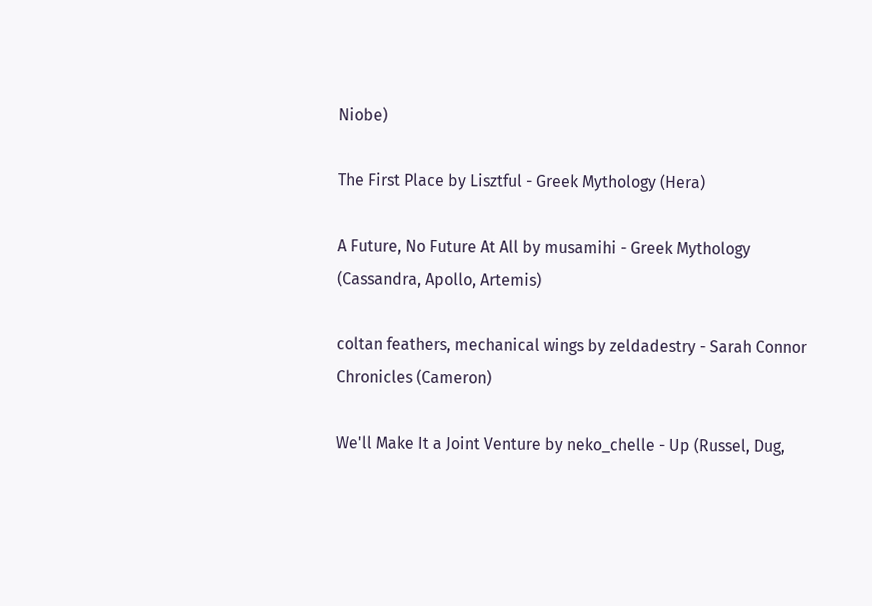Niobe)

The First Place by Lisztful - Greek Mythology (Hera)

A Future, No Future At All by musamihi - Greek Mythology (Cassandra, Apollo, Artemis)

coltan feathers, mechanical wings by zeldadestry - Sarah Connor Chronicles (Cameron)

We'll Make It a Joint Venture by neko_chelle - Up (Russel, Dug,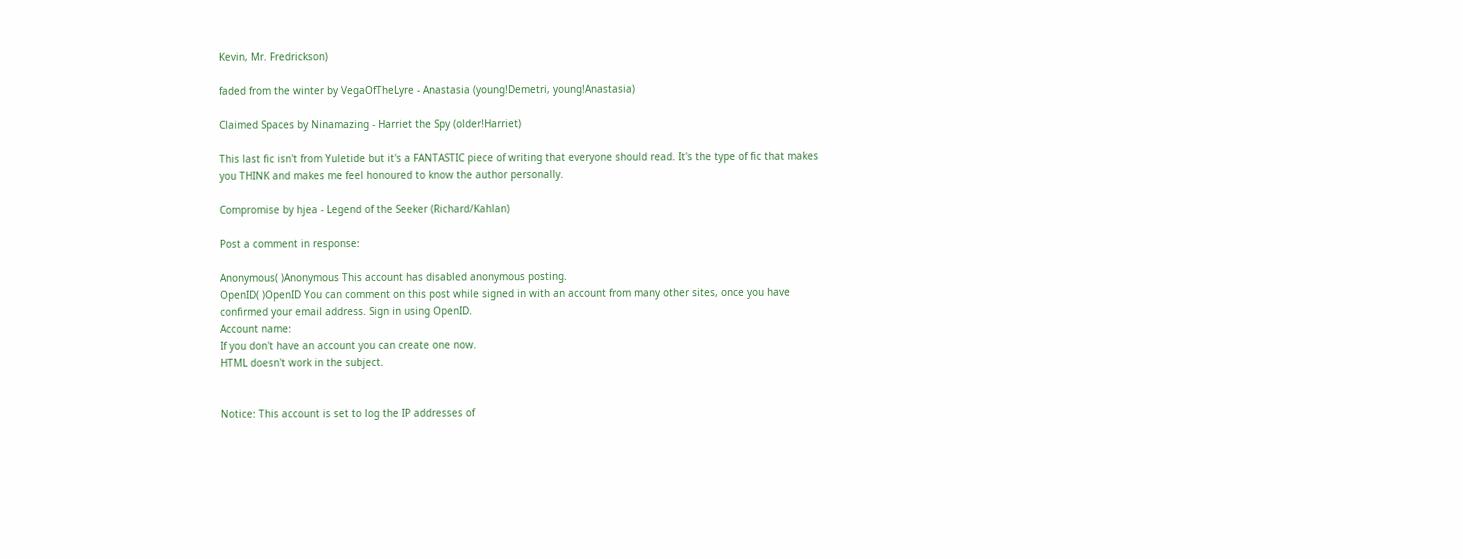Kevin, Mr. Fredrickson)

faded from the winter by VegaOfTheLyre - Anastasia (young!Demetri, young!Anastasia)

Claimed Spaces by Ninamazing - Harriet the Spy (older!Harriet)

This last fic isn't from Yuletide but it's a FANTASTIC piece of writing that everyone should read. It's the type of fic that makes you THINK and makes me feel honoured to know the author personally.

Compromise by hjea - Legend of the Seeker (Richard/Kahlan)

Post a comment in response:

Anonymous( )Anonymous This account has disabled anonymous posting.
OpenID( )OpenID You can comment on this post while signed in with an account from many other sites, once you have confirmed your email address. Sign in using OpenID.
Account name:
If you don't have an account you can create one now.
HTML doesn't work in the subject.


Notice: This account is set to log the IP addresses of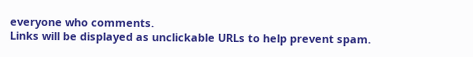everyone who comments.
Links will be displayed as unclickable URLs to help prevent spam.